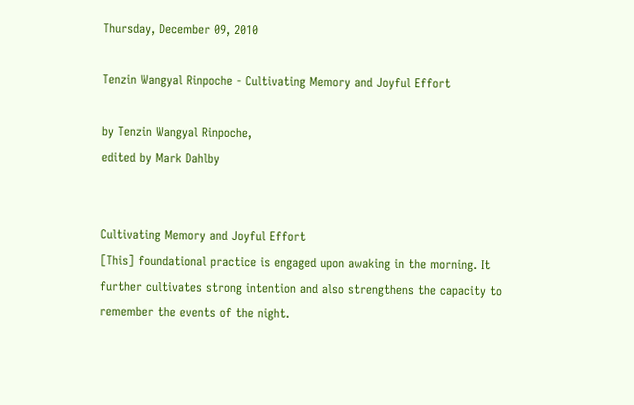Thursday, December 09, 2010

Tenzin Wangyal Rinpoche - Cultivating Memory and Joyful Effort

by Tenzin Wangyal Rinpoche,
edited by Mark Dahlby


Cultivating Memory and Joyful Effort
[This] foundational practice is engaged upon awaking in the morning. It further cultivates strong intention and also strengthens the capacity to remember the events of the night.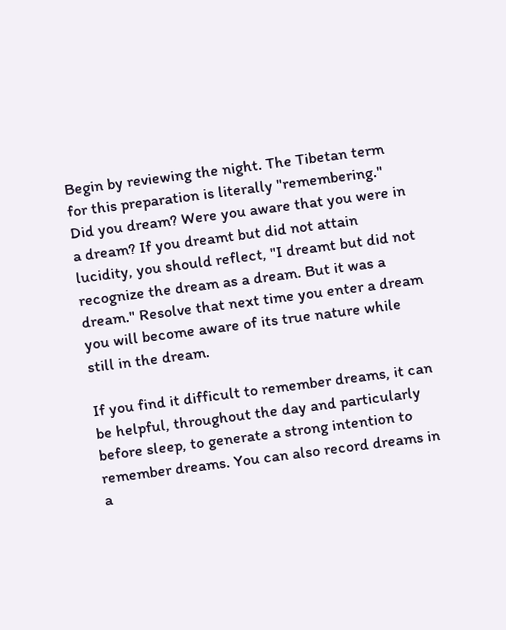Begin by reviewing the night. The Tibetan term for this preparation is literally "remembering." Did you dream? Were you aware that you were in a dream? If you dreamt but did not attain lucidity, you should reflect, "I dreamt but did not recognize the dream as a dream. But it was a dream." Resolve that next time you enter a dream you will become aware of its true nature while still in the dream.

If you find it difficult to remember dreams, it can be helpful, throughout the day and particularly before sleep, to generate a strong intention to remember dreams. You can also record dreams in a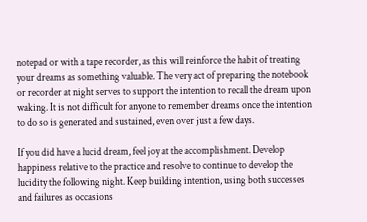notepad or with a tape recorder, as this will reinforce the habit of treating your dreams as something valuable. The very act of preparing the notebook or recorder at night serves to support the intention to recall the dream upon waking. It is not difficult for anyone to remember dreams once the intention to do so is generated and sustained, even over just a few days.

If you did have a lucid dream, feel joy at the accomplishment. Develop happiness relative to the practice and resolve to continue to develop the lucidity the following night. Keep building intention, using both successes and failures as occasions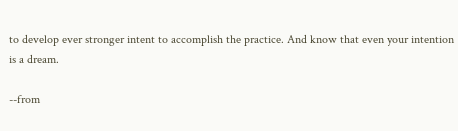to develop ever stronger intent to accomplish the practice. And know that even your intention is a dream.

--from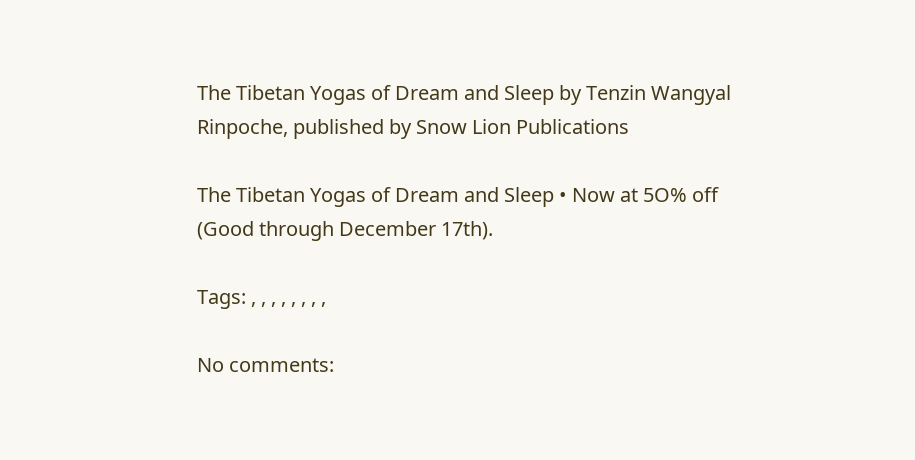The Tibetan Yogas of Dream and Sleep by Tenzin Wangyal Rinpoche, published by Snow Lion Publications

The Tibetan Yogas of Dream and Sleep • Now at 5O% off
(Good through December 17th).

Tags: , , , , , , , ,

No comments: